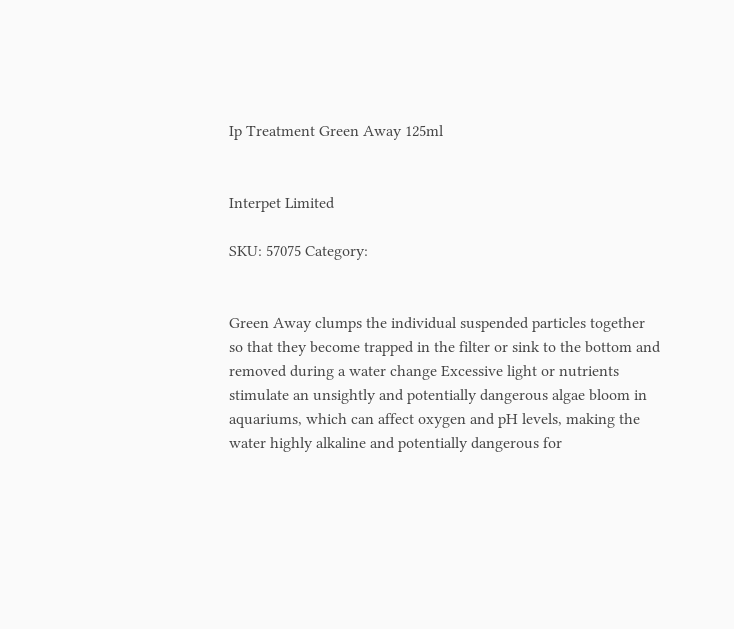Ip Treatment Green Away 125ml


Interpet Limited

SKU: 57075 Category:


Green Away clumps the individual suspended particles together so that they become trapped in the filter or sink to the bottom and removed during a water change Excessive light or nutrients stimulate an unsightly and potentially dangerous algae bloom in aquariums, which can affect oxygen and pH levels, making the water highly alkaline and potentially dangerous for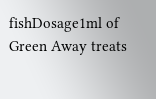fishDosage1ml of Green Away treats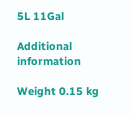5L 11Gal

Additional information

Weight 0.15 kg